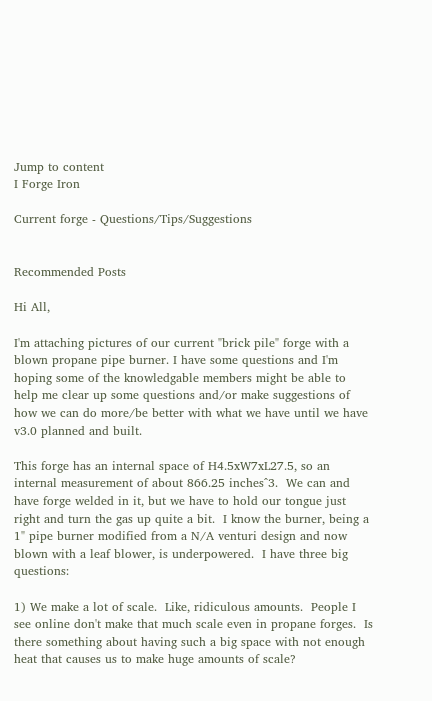Jump to content
I Forge Iron

Current forge - Questions/Tips/Suggestions


Recommended Posts

Hi All,

I'm attaching pictures of our current "brick pile" forge with a blown propane pipe burner. I have some questions and I'm hoping some of the knowledgable members might be able to help me clear up some questions and/or make suggestions of how we can do more/be better with what we have until we have v3.0 planned and built.

This forge has an internal space of H4.5xW7xL27.5, so an internal measurement of about 866.25 inches^3.  We can and have forge welded in it, but we have to hold our tongue just right and turn the gas up quite a bit.  I know the burner, being a 1" pipe burner modified from a N/A venturi design and now blown with a leaf blower, is underpowered.  I have three big questions:

1) We make a lot of scale.  Like, ridiculous amounts.  People I see online don't make that much scale even in propane forges.  Is there something about having such a big space with not enough heat that causes us to make huge amounts of scale?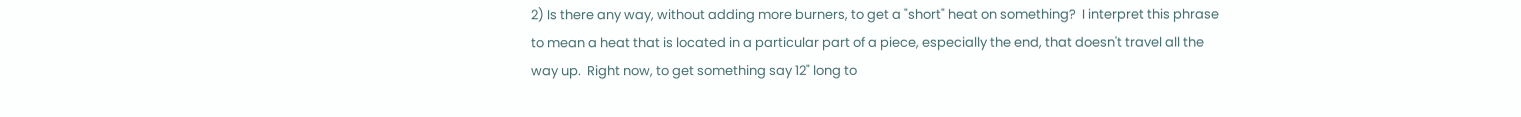2) Is there any way, without adding more burners, to get a "short" heat on something?  I interpret this phrase to mean a heat that is located in a particular part of a piece, especially the end, that doesn't travel all the way up.  Right now, to get something say 12" long to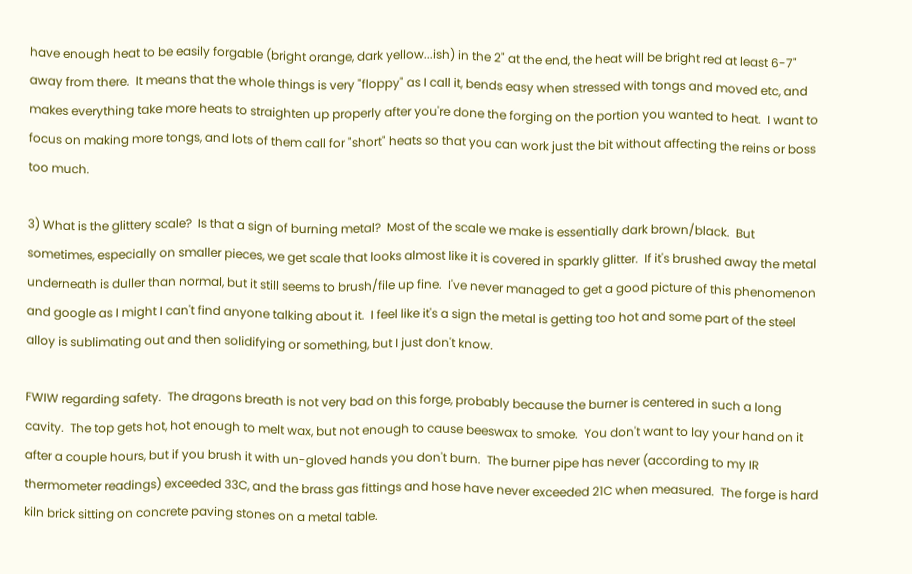have enough heat to be easily forgable (bright orange, dark yellow...ish) in the 2" at the end, the heat will be bright red at least 6-7" away from there.  It means that the whole things is very "floppy" as I call it, bends easy when stressed with tongs and moved etc, and makes everything take more heats to straighten up properly after you're done the forging on the portion you wanted to heat.  I want to focus on making more tongs, and lots of them call for "short" heats so that you can work just the bit without affecting the reins or boss too much.

3) What is the glittery scale?  Is that a sign of burning metal?  Most of the scale we make is essentially dark brown/black.  But sometimes, especially on smaller pieces, we get scale that looks almost like it is covered in sparkly glitter.  If it's brushed away the metal underneath is duller than normal, but it still seems to brush/file up fine.  I've never managed to get a good picture of this phenomenon and google as I might I can't find anyone talking about it.  I feel like it's a sign the metal is getting too hot and some part of the steel alloy is sublimating out and then solidifying or something, but I just don't know.

FWIW regarding safety.  The dragons breath is not very bad on this forge, probably because the burner is centered in such a long cavity.  The top gets hot, hot enough to melt wax, but not enough to cause beeswax to smoke.  You don't want to lay your hand on it after a couple hours, but if you brush it with un-gloved hands you don't burn.  The burner pipe has never (according to my IR thermometer readings) exceeded 33C, and the brass gas fittings and hose have never exceeded 21C when measured.  The forge is hard kiln brick sitting on concrete paving stones on a metal table.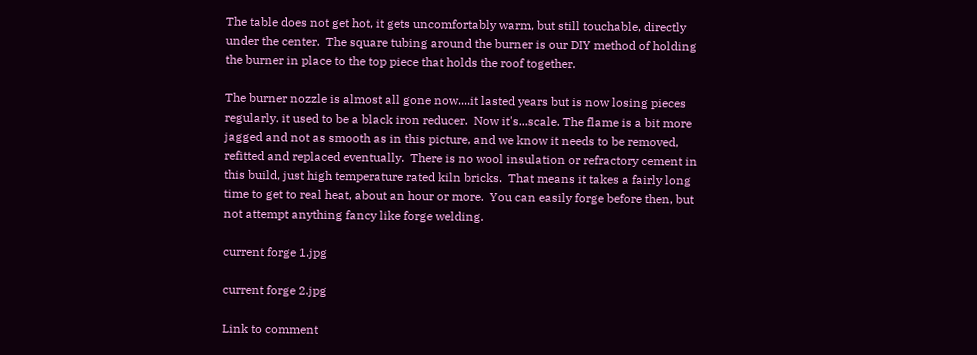The table does not get hot, it gets uncomfortably warm, but still touchable, directly under the center.  The square tubing around the burner is our DIY method of holding the burner in place to the top piece that holds the roof together.

The burner nozzle is almost all gone now....it lasted years but is now losing pieces regularly. it used to be a black iron reducer.  Now it's...scale. The flame is a bit more jagged and not as smooth as in this picture, and we know it needs to be removed, refitted and replaced eventually.  There is no wool insulation or refractory cement in this build, just high temperature rated kiln bricks.  That means it takes a fairly long time to get to real heat, about an hour or more.  You can easily forge before then, but not attempt anything fancy like forge welding.

current forge 1.jpg

current forge 2.jpg

Link to comment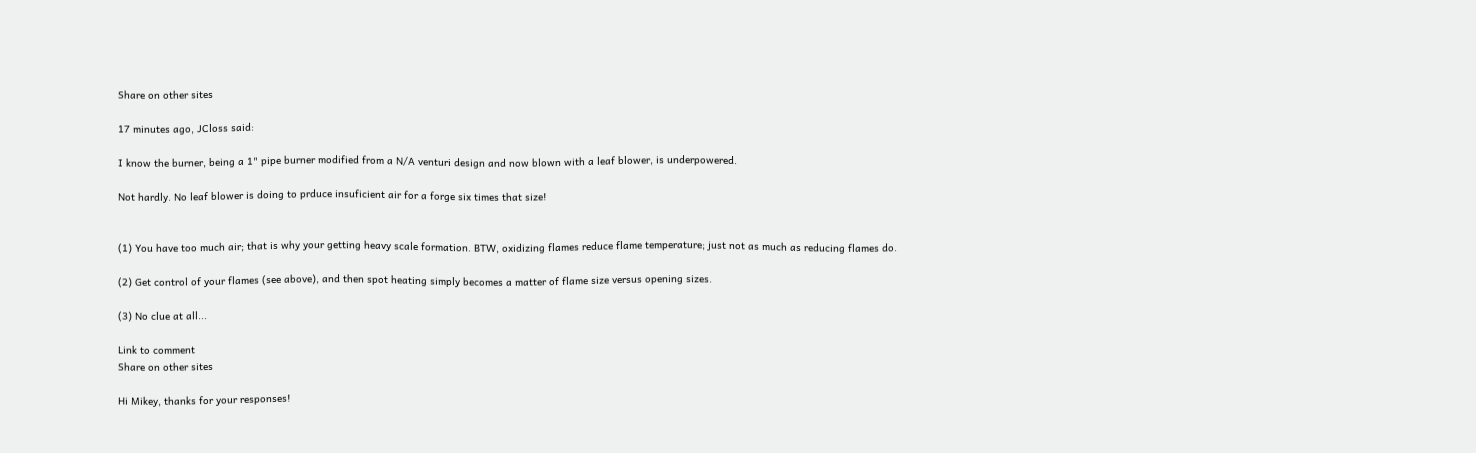Share on other sites

17 minutes ago, JCloss said:

I know the burner, being a 1" pipe burner modified from a N/A venturi design and now blown with a leaf blower, is underpowered.

Not hardly. No leaf blower is doing to prduce insuficient air for a forge six times that size!


(1) You have too much air; that is why your getting heavy scale formation. BTW, oxidizing flames reduce flame temperature; just not as much as reducing flames do.

(2) Get control of your flames (see above), and then spot heating simply becomes a matter of flame size versus opening sizes.

(3) No clue at all...

Link to comment
Share on other sites

Hi Mikey, thanks for your responses!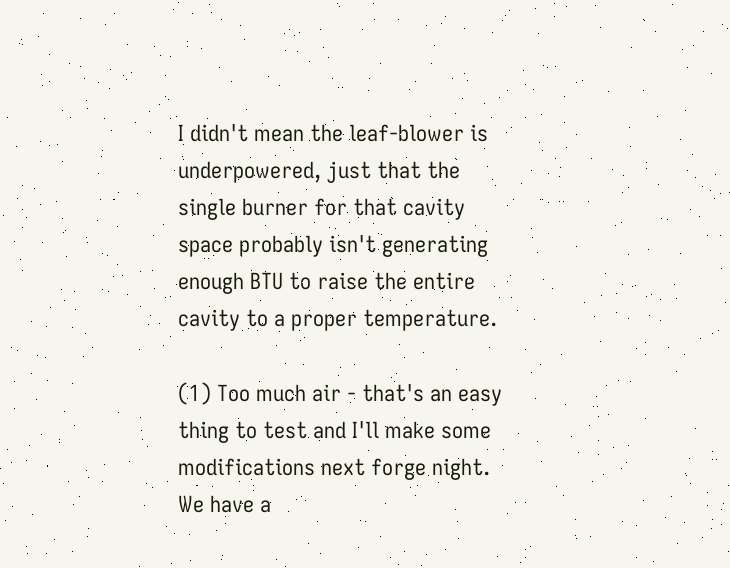I didn't mean the leaf-blower is underpowered, just that the single burner for that cavity space probably isn't generating enough BTU to raise the entire cavity to a proper temperature.

(1) Too much air - that's an easy thing to test and I'll make some modifications next forge night.  We have a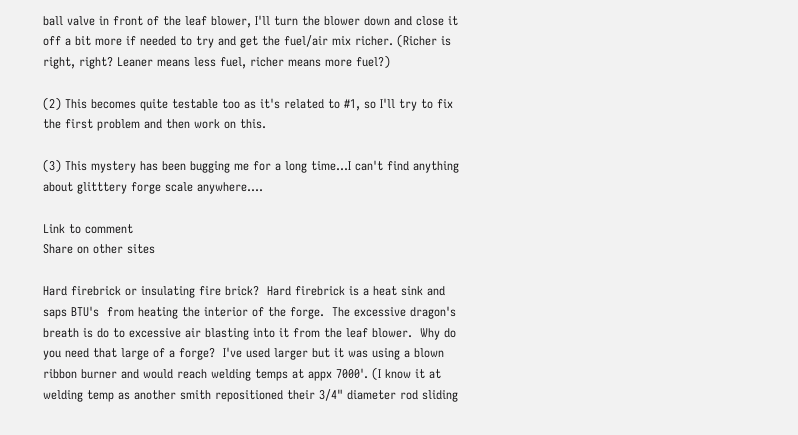ball valve in front of the leaf blower, I'll turn the blower down and close it off a bit more if needed to try and get the fuel/air mix richer. (Richer is right, right? Leaner means less fuel, richer means more fuel?)

(2) This becomes quite testable too as it's related to #1, so I'll try to fix the first problem and then work on this.

(3) This mystery has been bugging me for a long time...I can't find anything about glitttery forge scale anywhere....

Link to comment
Share on other sites

Hard firebrick or insulating fire brick?  Hard firebrick is a heat sink and saps BTU's  from heating the interior of the forge.  The excessive dragon's breath is do to excessive air blasting into it from the leaf blower.  Why do you need that large of a forge?  I've used larger but it was using a blown ribbon burner and would reach welding temps at appx 7000'. (I know it at welding temp as another smith repositioned their 3/4" diameter rod sliding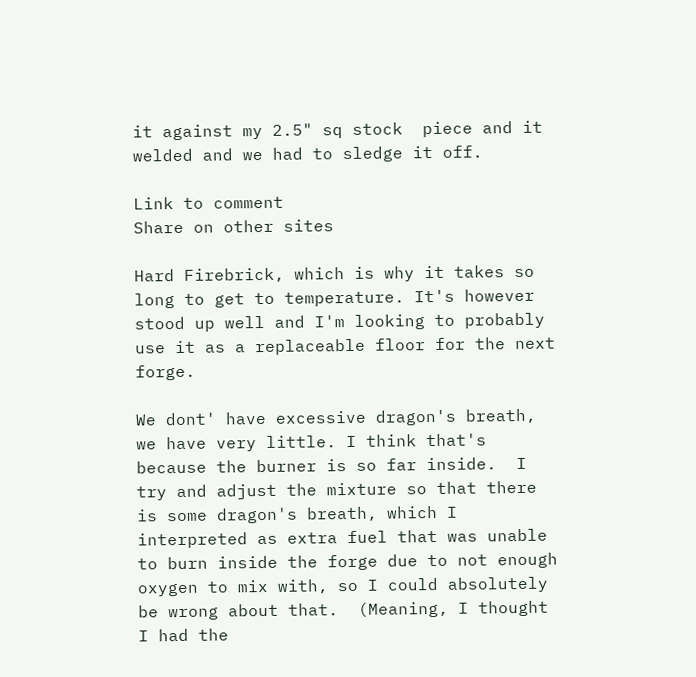it against my 2.5" sq stock  piece and it welded and we had to sledge it off.

Link to comment
Share on other sites

Hard Firebrick, which is why it takes so long to get to temperature. It's however stood up well and I'm looking to probably use it as a replaceable floor for the next forge.

We dont' have excessive dragon's breath, we have very little. I think that's because the burner is so far inside.  I try and adjust the mixture so that there is some dragon's breath, which I interpreted as extra fuel that was unable to burn inside the forge due to not enough oxygen to mix with, so I could absolutely be wrong about that.  (Meaning, I thought I had the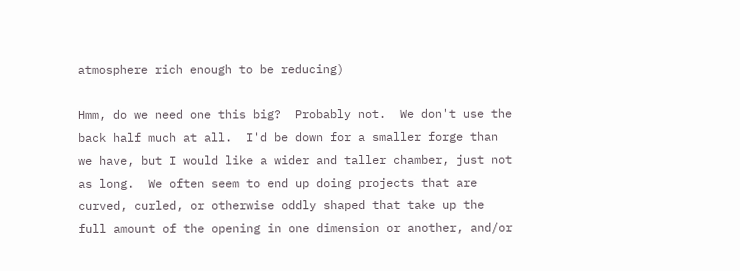atmosphere rich enough to be reducing)

Hmm, do we need one this big?  Probably not.  We don't use the back half much at all.  I'd be down for a smaller forge than we have, but I would like a wider and taller chamber, just not as long.  We often seem to end up doing projects that are curved, curled, or otherwise oddly shaped that take up the full amount of the opening in one dimension or another, and/or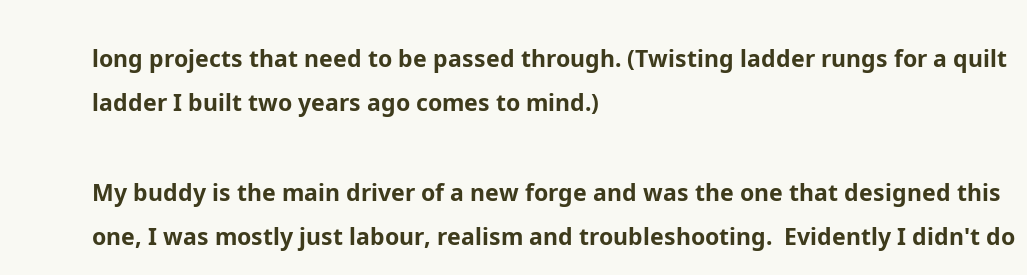long projects that need to be passed through. (Twisting ladder rungs for a quilt ladder I built two years ago comes to mind.)

My buddy is the main driver of a new forge and was the one that designed this one, I was mostly just labour, realism and troubleshooting.  Evidently I didn't do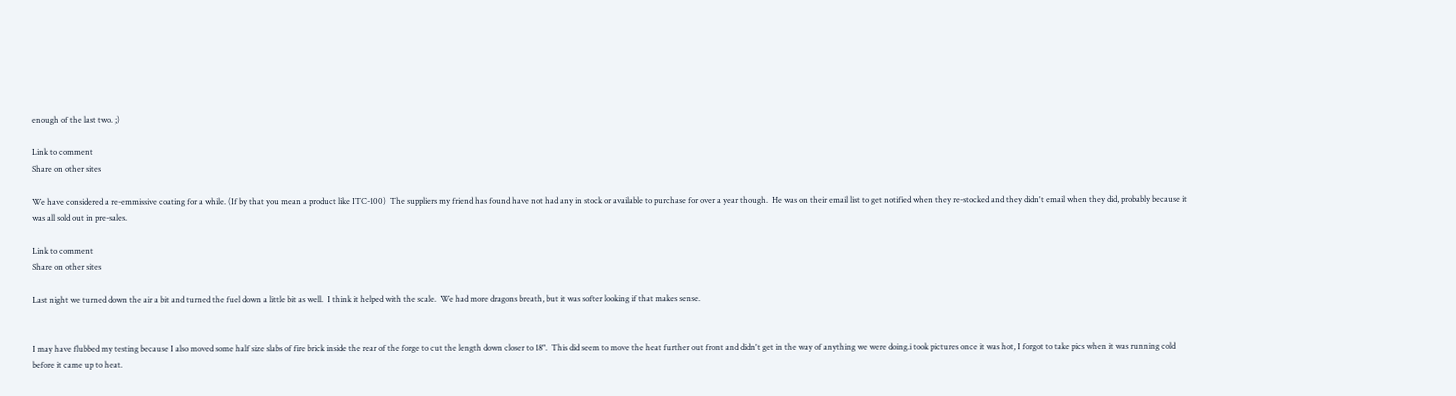enough of the last two. ;)

Link to comment
Share on other sites

We have considered a re-emmissive coating for a while. (If by that you mean a product like ITC-100)  The suppliers my friend has found have not had any in stock or available to purchase for over a year though.  He was on their email list to get notified when they re-stocked and they didn't email when they did, probably because it was all sold out in pre-sales.

Link to comment
Share on other sites

Last night we turned down the air a bit and turned the fuel down a little bit as well.  I think it helped with the scale.  We had more dragons breath, but it was softer looking if that makes sense.


I may have flubbed my testing because I also moved some half size slabs of fire brick inside the rear of the forge to cut the length down closer to 18".  This did seem to move the heat further out front and didn't get in the way of anything we were doing.i took pictures once it was hot, I forgot to take pics when it was running cold before it came up to heat.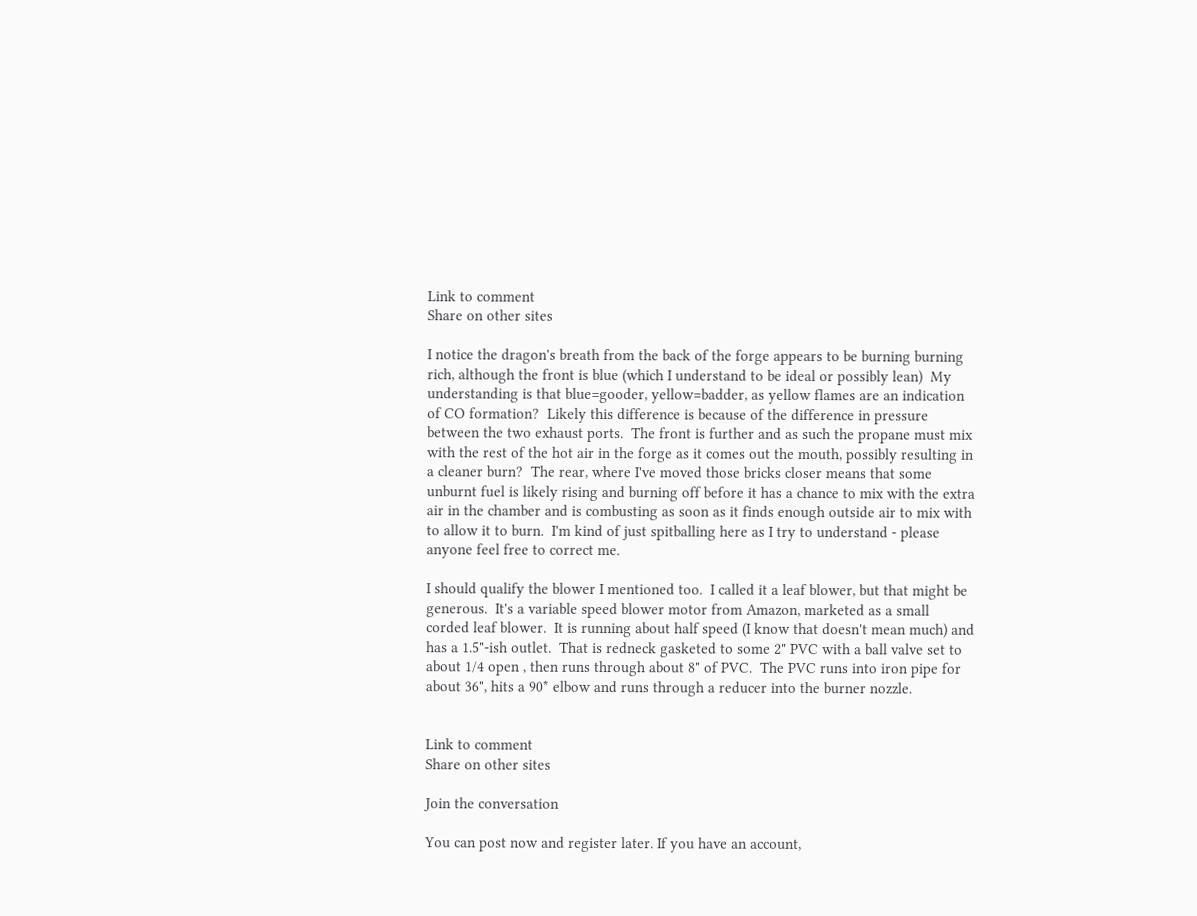Link to comment
Share on other sites

I notice the dragon's breath from the back of the forge appears to be burning burning rich, although the front is blue (which I understand to be ideal or possibly lean)  My understanding is that blue=gooder, yellow=badder, as yellow flames are an indication of CO formation?  Likely this difference is because of the difference in pressure between the two exhaust ports.  The front is further and as such the propane must mix with the rest of the hot air in the forge as it comes out the mouth, possibly resulting in a cleaner burn?  The rear, where I've moved those bricks closer means that some unburnt fuel is likely rising and burning off before it has a chance to mix with the extra air in the chamber and is combusting as soon as it finds enough outside air to mix with to allow it to burn.  I'm kind of just spitballing here as I try to understand - please anyone feel free to correct me.

I should qualify the blower I mentioned too.  I called it a leaf blower, but that might be generous.  It's a variable speed blower motor from Amazon, marketed as a small corded leaf blower.  It is running about half speed (I know that doesn't mean much) and has a 1.5"-ish outlet.  That is redneck gasketed to some 2" PVC with a ball valve set to about 1/4 open , then runs through about 8" of PVC.  The PVC runs into iron pipe for about 36", hits a 90* elbow and runs through a reducer into the burner nozzle.


Link to comment
Share on other sites

Join the conversation

You can post now and register later. If you have an account,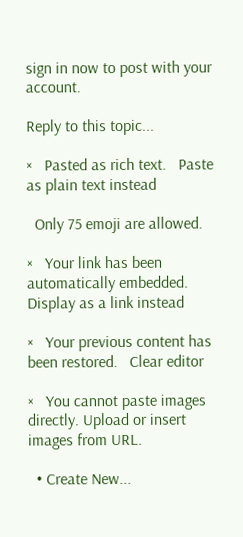sign in now to post with your account.

Reply to this topic...

×   Pasted as rich text.   Paste as plain text instead

  Only 75 emoji are allowed.

×   Your link has been automatically embedded.   Display as a link instead

×   Your previous content has been restored.   Clear editor

×   You cannot paste images directly. Upload or insert images from URL.

  • Create New...